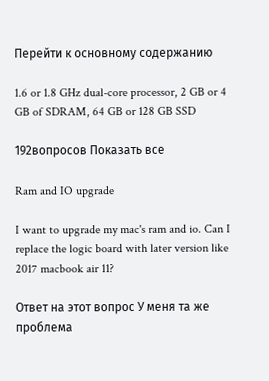Перейти к основному содержанию

1.6 or 1.8 GHz dual-core processor, 2 GB or 4 GB of SDRAM, 64 GB or 128 GB SSD

192вопросов Показать все

Ram and IO upgrade

I want to upgrade my mac's ram and io. Can I replace the logic board with later version like 2017 macbook air 11?

Ответ на этот вопрос У меня та же проблема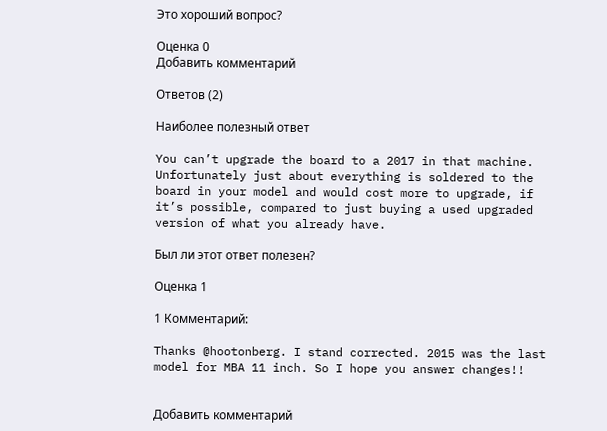Это хороший вопрос?

Оценка 0
Добавить комментарий

Ответов (2)

Наиболее полезный ответ

You can’t upgrade the board to a 2017 in that machine. Unfortunately just about everything is soldered to the board in your model and would cost more to upgrade, if it’s possible, compared to just buying a used upgraded version of what you already have.

Был ли этот ответ полезен?

Оценка 1

1 Комментарий:

Thanks @hootonberg. I stand corrected. 2015 was the last model for MBA 11 inch. So I hope you answer changes!!


Добавить комментарий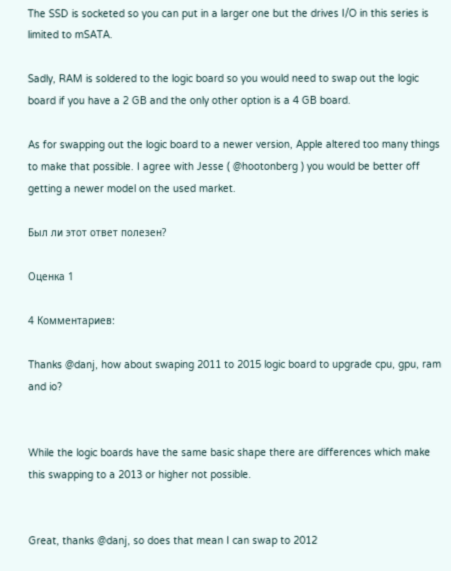The SSD is socketed so you can put in a larger one but the drives I/O in this series is limited to mSATA.

Sadly, RAM is soldered to the logic board so you would need to swap out the logic board if you have a 2 GB and the only other option is a 4 GB board.

As for swapping out the logic board to a newer version, Apple altered too many things to make that possible. I agree with Jesse ( @hootonberg ) you would be better off getting a newer model on the used market.

Был ли этот ответ полезен?

Оценка 1

4 Комментариев:

Thanks @danj, how about swaping 2011 to 2015 logic board to upgrade cpu, gpu, ram and io?


While the logic boards have the same basic shape there are differences which make this swapping to a 2013 or higher not possible.


Great, thanks @danj, so does that mean I can swap to 2012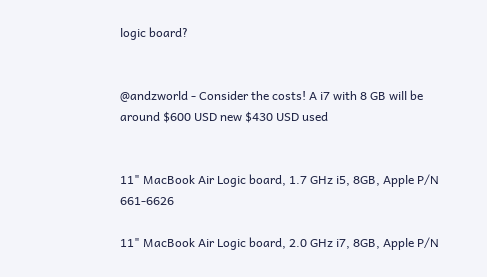logic board?


@andzworld - Consider the costs! A i7 with 8 GB will be around $600 USD new $430 USD used


11" MacBook Air Logic board, 1.7 GHz i5, 8GB, Apple P/N 661-6626

11" MacBook Air Logic board, 2.0 GHz i7, 8GB, Apple P/N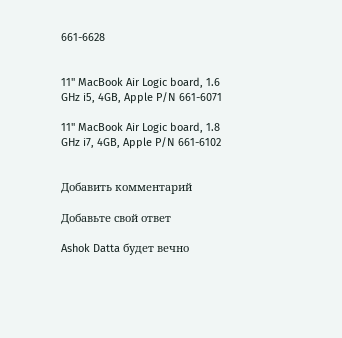661-6628


11" MacBook Air Logic board, 1.6 GHz i5, 4GB, Apple P/N 661-6071

11" MacBook Air Logic board, 1.8 GHz i7, 4GB, Apple P/N 661-6102


Добавить комментарий

Добавьте свой ответ

Ashok Datta будет вечно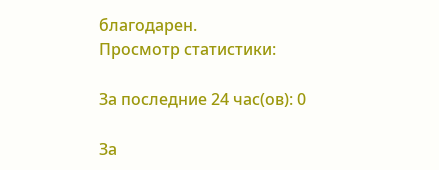благодарен.
Просмотр статистики:

За последние 24 час(ов): 0

За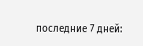последние 7 дней: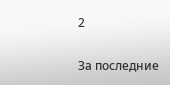2

За последние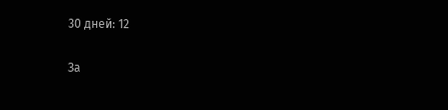30 дней: 12

За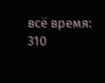всё время: 310